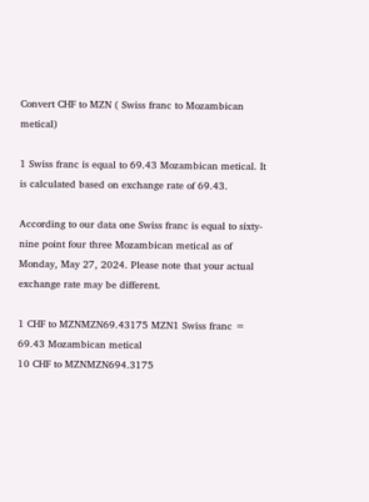Convert CHF to MZN ( Swiss franc to Mozambican metical)

1 Swiss franc is equal to 69.43 Mozambican metical. It is calculated based on exchange rate of 69.43.

According to our data one Swiss franc is equal to sixty-nine point four three Mozambican metical as of Monday, May 27, 2024. Please note that your actual exchange rate may be different.

1 CHF to MZNMZN69.43175 MZN1 Swiss franc = 69.43 Mozambican metical
10 CHF to MZNMZN694.3175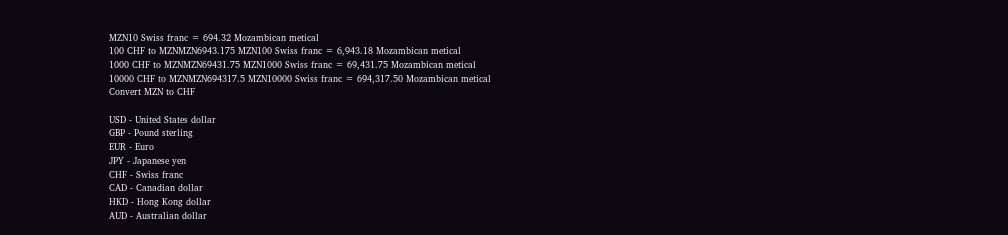MZN10 Swiss franc = 694.32 Mozambican metical
100 CHF to MZNMZN6943.175 MZN100 Swiss franc = 6,943.18 Mozambican metical
1000 CHF to MZNMZN69431.75 MZN1000 Swiss franc = 69,431.75 Mozambican metical
10000 CHF to MZNMZN694317.5 MZN10000 Swiss franc = 694,317.50 Mozambican metical
Convert MZN to CHF

USD - United States dollar
GBP - Pound sterling
EUR - Euro
JPY - Japanese yen
CHF - Swiss franc
CAD - Canadian dollar
HKD - Hong Kong dollar
AUD - Australian dollar